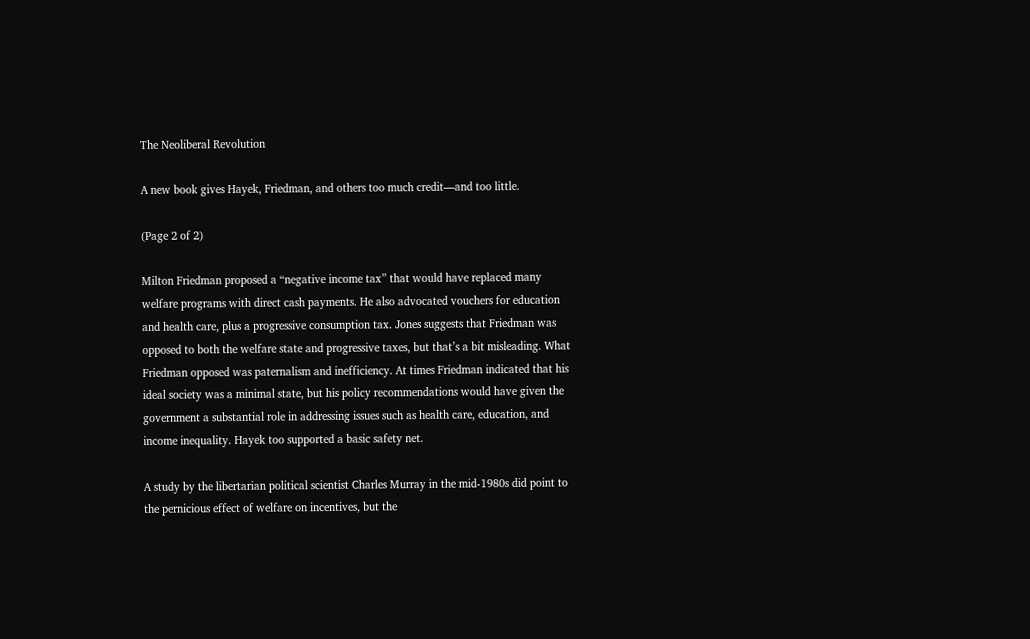The Neoliberal Revolution

A new book gives Hayek, Friedman, and others too much credit—and too little.

(Page 2 of 2)

Milton Friedman proposed a “negative income tax” that would have replaced many welfare programs with direct cash payments. He also advocated vouchers for education and health care, plus a progressive consumption tax. Jones suggests that Friedman was opposed to both the welfare state and progressive taxes, but that’s a bit misleading. What Friedman opposed was paternalism and inefficiency. At times Friedman indicated that his ideal society was a minimal state, but his policy recommendations would have given the government a substantial role in addressing issues such as health care, education, and income inequality. Hayek too supported a basic safety net.

A study by the libertarian political scientist Charles Murray in the mid-1980s did point to the pernicious effect of welfare on incentives, but the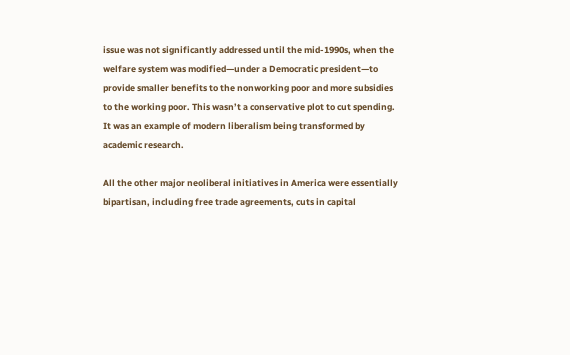issue was not significantly addressed until the mid-1990s, when the welfare system was modified—under a Democratic president—to provide smaller benefits to the nonworking poor and more subsidies to the working poor. This wasn’t a conservative plot to cut spending. It was an example of modern liberalism being transformed by academic research.

All the other major neoliberal initiatives in America were essentially bipartisan, including free trade agreements, cuts in capital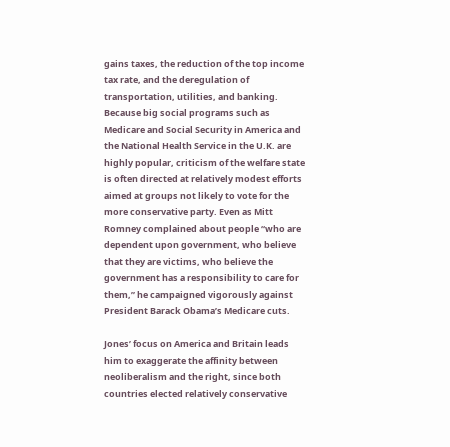gains taxes, the reduction of the top income tax rate, and the deregulation of transportation, utilities, and banking. Because big social programs such as Medicare and Social Security in America and the National Health Service in the U.K. are highly popular, criticism of the welfare state is often directed at relatively modest efforts aimed at groups not likely to vote for the more conservative party. Even as Mitt Romney complained about people “who are dependent upon government, who believe that they are victims, who believe the government has a responsibility to care for them,” he campaigned vigorously against President Barack Obama’s Medicare cuts.

Jones’ focus on America and Britain leads him to exaggerate the affinity between neoliberalism and the right, since both countries elected relatively conservative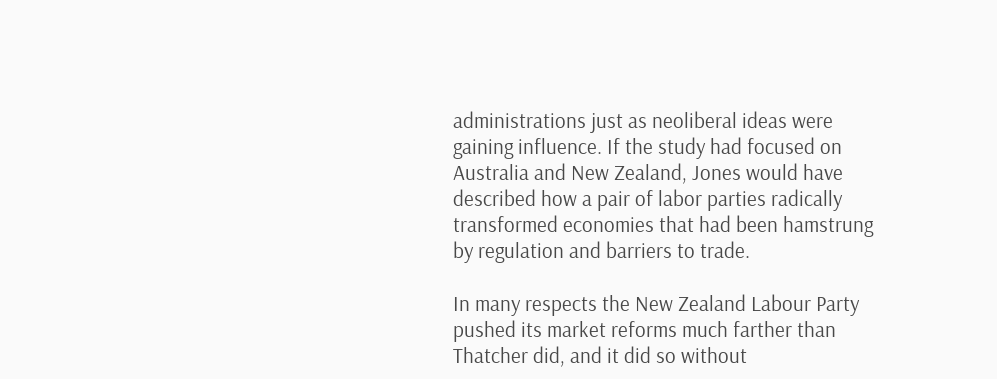administrations just as neoliberal ideas were gaining influence. If the study had focused on Australia and New Zealand, Jones would have described how a pair of labor parties radically transformed economies that had been hamstrung by regulation and barriers to trade.

In many respects the New Zealand Labour Party pushed its market reforms much farther than Thatcher did, and it did so without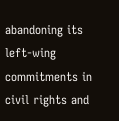abandoning its left-wing commitments in civil rights and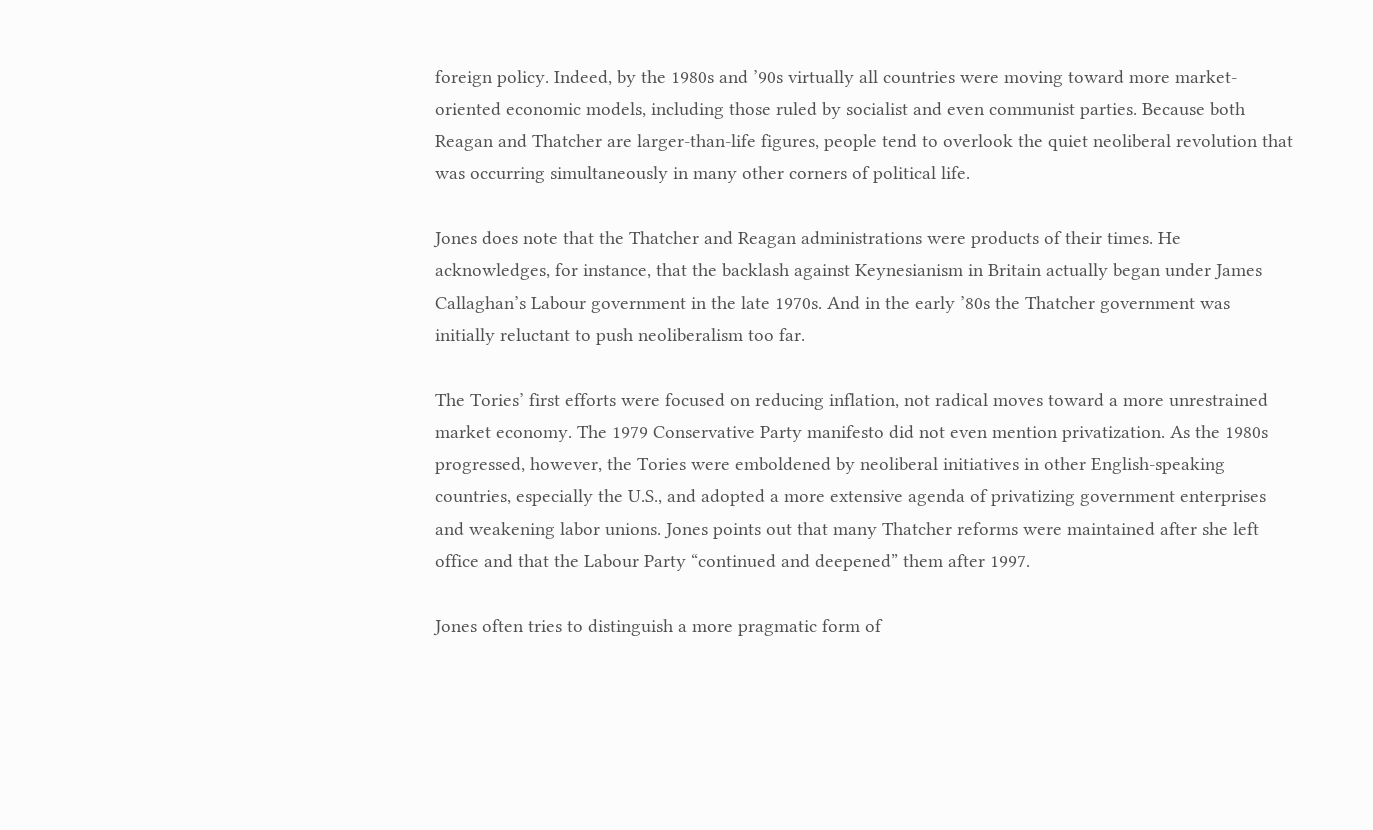foreign policy. Indeed, by the 1980s and ’90s virtually all countries were moving toward more market-oriented economic models, including those ruled by socialist and even communist parties. Because both Reagan and Thatcher are larger-than-life figures, people tend to overlook the quiet neoliberal revolution that was occurring simultaneously in many other corners of political life.

Jones does note that the Thatcher and Reagan administrations were products of their times. He acknowledges, for instance, that the backlash against Keynesianism in Britain actually began under James Callaghan’s Labour government in the late 1970s. And in the early ’80s the Thatcher government was initially reluctant to push neoliberalism too far.

The Tories’ first efforts were focused on reducing inflation, not radical moves toward a more unrestrained market economy. The 1979 Conservative Party manifesto did not even mention privatization. As the 1980s progressed, however, the Tories were emboldened by neoliberal initiatives in other English-speaking countries, especially the U.S., and adopted a more extensive agenda of privatizing government enterprises and weakening labor unions. Jones points out that many Thatcher reforms were maintained after she left office and that the Labour Party “continued and deepened” them after 1997.

Jones often tries to distinguish a more pragmatic form of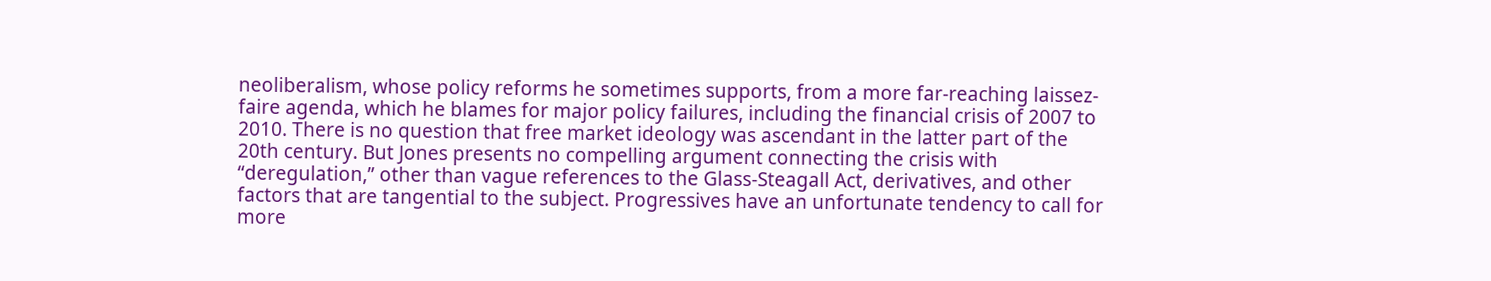neoliberalism, whose policy reforms he sometimes supports, from a more far-reaching laissez-faire agenda, which he blames for major policy failures, including the financial crisis of 2007 to 2010. There is no question that free market ideology was ascendant in the latter part of the 20th century. But Jones presents no compelling argument connecting the crisis with “deregulation,” other than vague references to the Glass-Steagall Act, derivatives, and other factors that are tangential to the subject. Progressives have an unfortunate tendency to call for more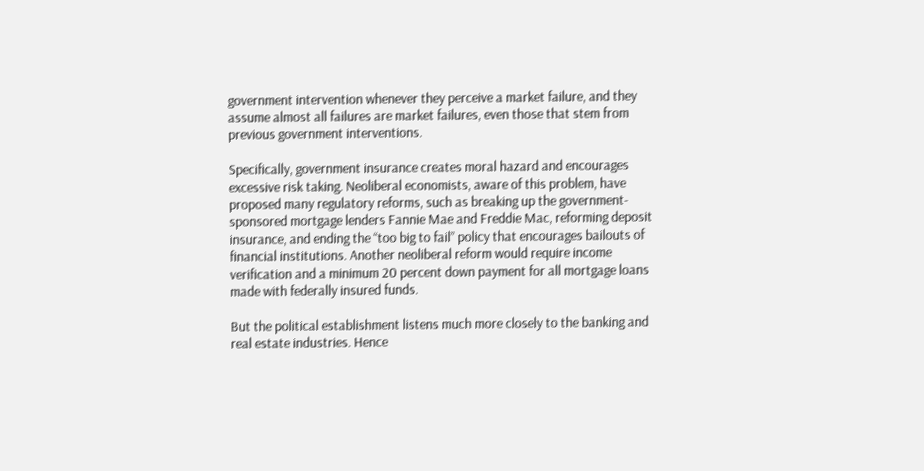government intervention whenever they perceive a market failure, and they assume almost all failures are market failures, even those that stem from previous government interventions.

Specifically, government insurance creates moral hazard and encourages excessive risk taking. Neoliberal economists, aware of this problem, have proposed many regulatory reforms, such as breaking up the government-sponsored mortgage lenders Fannie Mae and Freddie Mac, reforming deposit insurance, and ending the “too big to fail” policy that encourages bailouts of financial institutions. Another neoliberal reform would require income verification and a minimum 20 percent down payment for all mortgage loans made with federally insured funds.

But the political establishment listens much more closely to the banking and real estate industries. Hence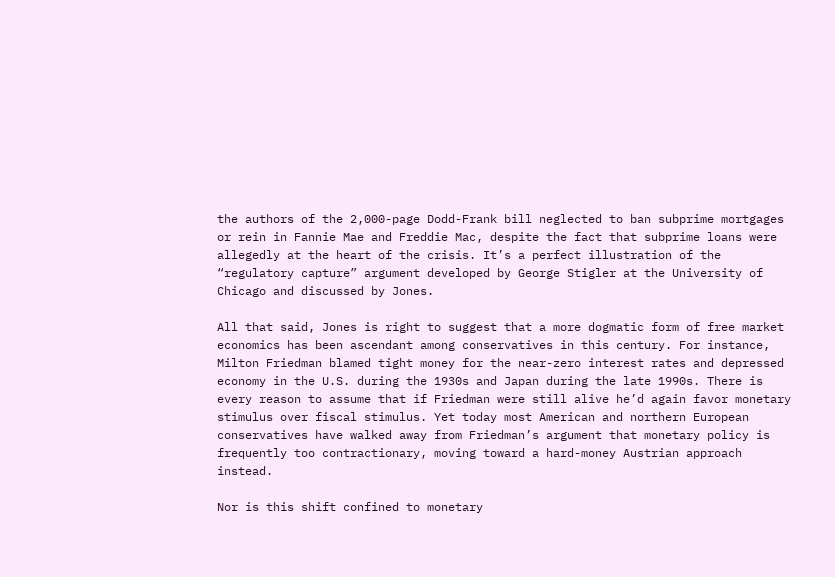the authors of the 2,000-page Dodd-Frank bill neglected to ban subprime mortgages or rein in Fannie Mae and Freddie Mac, despite the fact that subprime loans were allegedly at the heart of the crisis. It’s a perfect illustration of the “regulatory capture” argument developed by George Stigler at the University of Chicago and discussed by Jones.

All that said, Jones is right to suggest that a more dogmatic form of free market economics has been ascendant among conservatives in this century. For instance, Milton Friedman blamed tight money for the near-zero interest rates and depressed economy in the U.S. during the 1930s and Japan during the late 1990s. There is every reason to assume that if Friedman were still alive he’d again favor monetary stimulus over fiscal stimulus. Yet today most American and northern European conservatives have walked away from Friedman’s argument that monetary policy is frequently too contractionary, moving toward a hard-money Austrian approach instead.

Nor is this shift confined to monetary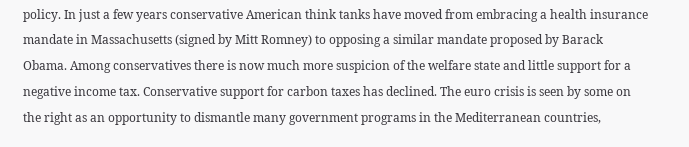policy. In just a few years conservative American think tanks have moved from embracing a health insurance mandate in Massachusetts (signed by Mitt Romney) to opposing a similar mandate proposed by Barack Obama. Among conservatives there is now much more suspicion of the welfare state and little support for a negative income tax. Conservative support for carbon taxes has declined. The euro crisis is seen by some on the right as an opportunity to dismantle many government programs in the Mediterranean countries,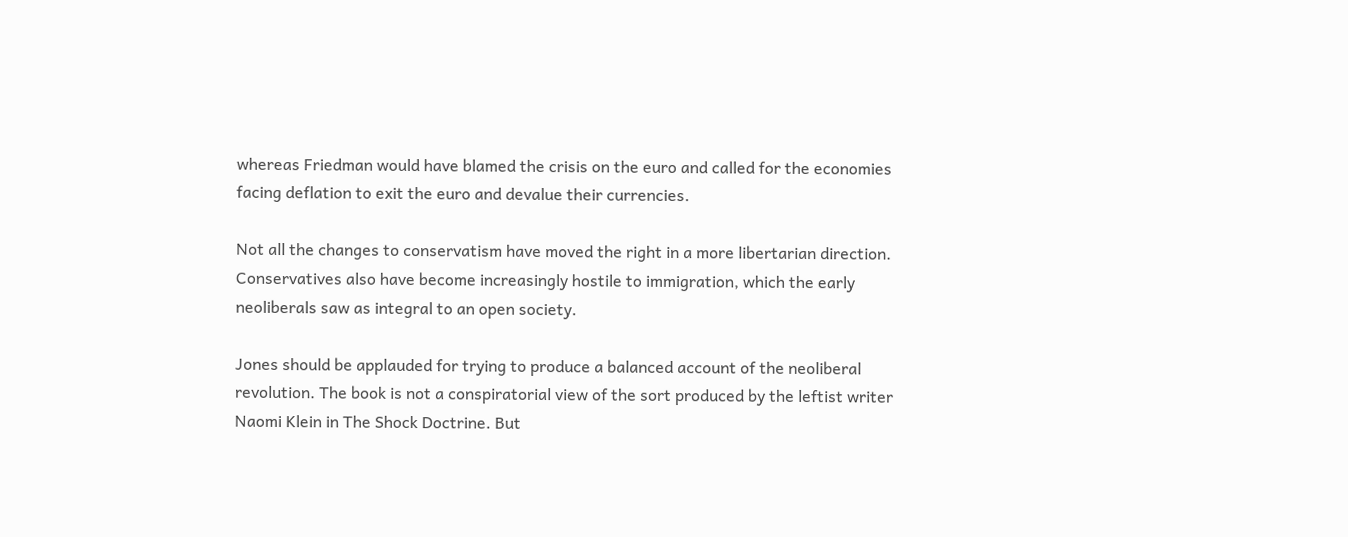whereas Friedman would have blamed the crisis on the euro and called for the economies facing deflation to exit the euro and devalue their currencies.

Not all the changes to conservatism have moved the right in a more libertarian direction. Conservatives also have become increasingly hostile to immigration, which the early neoliberals saw as integral to an open society.

Jones should be applauded for trying to produce a balanced account of the neoliberal revolution. The book is not a conspiratorial view of the sort produced by the leftist writer Naomi Klein in The Shock Doctrine. But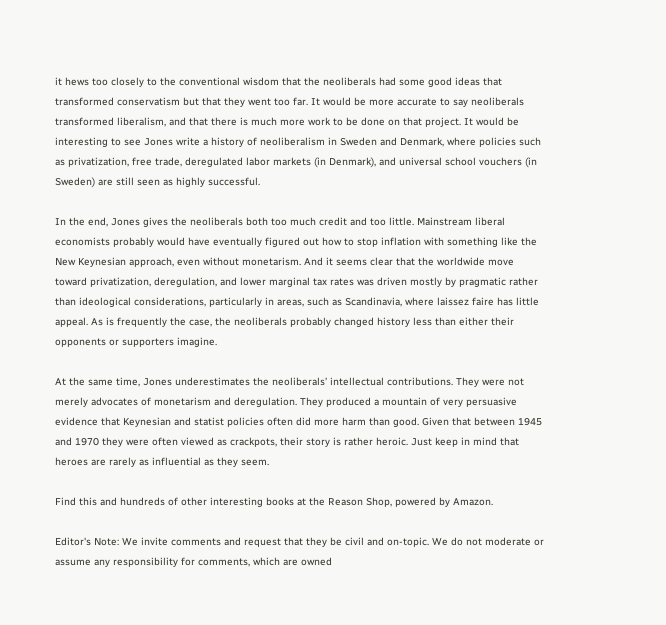it hews too closely to the conventional wisdom that the neoliberals had some good ideas that transformed conservatism but that they went too far. It would be more accurate to say neoliberals transformed liberalism, and that there is much more work to be done on that project. It would be interesting to see Jones write a history of neoliberalism in Sweden and Denmark, where policies such as privatization, free trade, deregulated labor markets (in Denmark), and universal school vouchers (in Sweden) are still seen as highly successful.

In the end, Jones gives the neoliberals both too much credit and too little. Mainstream liberal economists probably would have eventually figured out how to stop inflation with something like the New Keynesian approach, even without monetarism. And it seems clear that the worldwide move toward privatization, deregulation, and lower marginal tax rates was driven mostly by pragmatic rather than ideological considerations, particularly in areas, such as Scandinavia, where laissez faire has little appeal. As is frequently the case, the neoliberals probably changed history less than either their opponents or supporters imagine.

At the same time, Jones underestimates the neoliberals’ intellectual contributions. They were not merely advocates of monetarism and deregulation. They produced a mountain of very persuasive evidence that Keynesian and statist policies often did more harm than good. Given that between 1945 and 1970 they were often viewed as crackpots, their story is rather heroic. Just keep in mind that heroes are rarely as influential as they seem.

Find this and hundreds of other interesting books at the Reason Shop, powered by Amazon.

Editor's Note: We invite comments and request that they be civil and on-topic. We do not moderate or assume any responsibility for comments, which are owned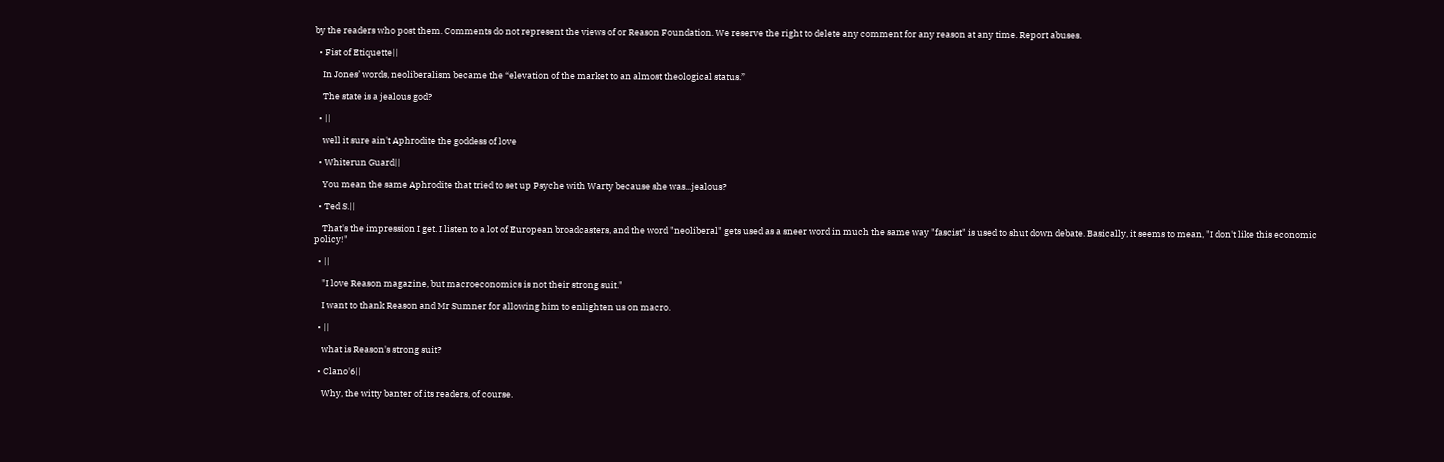by the readers who post them. Comments do not represent the views of or Reason Foundation. We reserve the right to delete any comment for any reason at any time. Report abuses.

  • Fist of Etiquette||

    In Jones’ words, neoliberalism became the “elevation of the market to an almost theological status.”

    The state is a jealous god?

  • ||

    well it sure ain't Aphrodite the goddess of love

  • Whiterun Guard||

    You mean the same Aphrodite that tried to set up Psyche with Warty because she was...jealous?

  • Ted S.||

    That's the impression I get. I listen to a lot of European broadcasters, and the word "neoliberal" gets used as a sneer word in much the same way "fascist" is used to shut down debate. Basically, it seems to mean, "I don't like this economic policy!"

  • ||

    "I love Reason magazine, but macroeconomics is not their strong suit."

    I want to thank Reason and Mr Sumner for allowing him to enlighten us on macro.

  • ||

    what is Reason's strong suit?

  • Clano'6||

    Why, the witty banter of its readers, of course.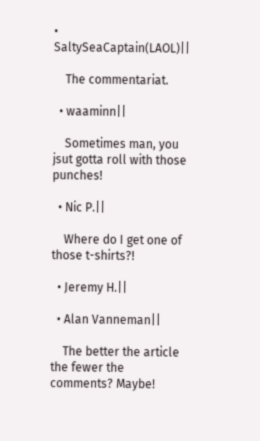• SaltySeaCaptain(LAOL)||

    The commentariat.

  • waaminn||

    Sometimes man, you jsut gotta roll with those punches!

  • Nic P.||

    Where do I get one of those t-shirts?!

  • Jeremy H.||

  • Alan Vanneman||

    The better the article the fewer the comments? Maybe!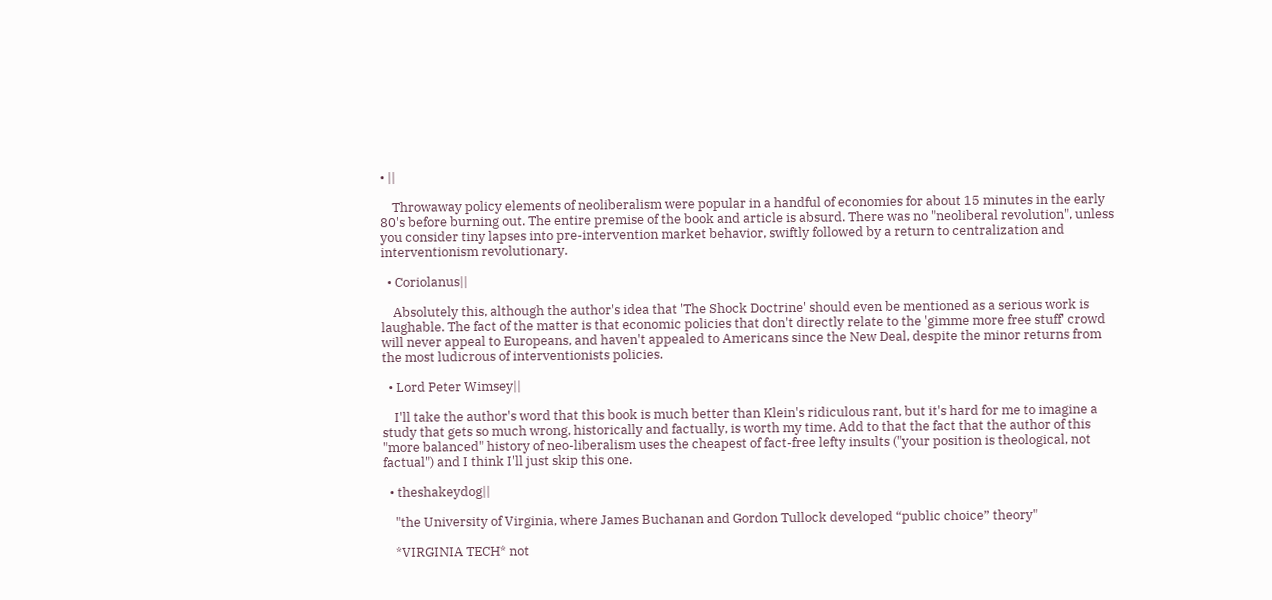• ||

    Throwaway policy elements of neoliberalism were popular in a handful of economies for about 15 minutes in the early 80's before burning out. The entire premise of the book and article is absurd. There was no "neoliberal revolution", unless you consider tiny lapses into pre-intervention market behavior, swiftly followed by a return to centralization and interventionism revolutionary.

  • Coriolanus||

    Absolutely this, although the author's idea that 'The Shock Doctrine' should even be mentioned as a serious work is laughable. The fact of the matter is that economic policies that don't directly relate to the 'gimme more free stuff' crowd will never appeal to Europeans, and haven't appealed to Americans since the New Deal, despite the minor returns from the most ludicrous of interventionists policies.

  • Lord Peter Wimsey||

    I'll take the author's word that this book is much better than Klein's ridiculous rant, but it's hard for me to imagine a study that gets so much wrong, historically and factually, is worth my time. Add to that the fact that the author of this "more balanced" history of neo-liberalism uses the cheapest of fact-free lefty insults ("your position is theological, not factual") and I think I'll just skip this one.

  • theshakeydog||

    "the University of Virginia, where James Buchanan and Gordon Tullock developed “public choice” theory"

    *VIRGINIA TECH* not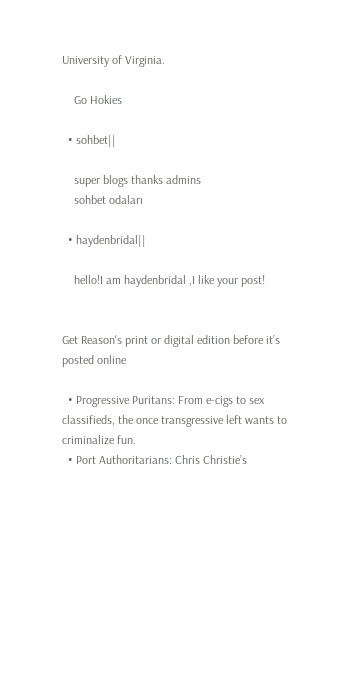University of Virginia.

    Go Hokies

  • sohbet||

    super blogs thanks admins
    sohbet odaları

  • haydenbridal||

    hello!I am haydenbridal ,I like your post!


Get Reason's print or digital edition before it’s posted online

  • Progressive Puritans: From e-cigs to sex classifieds, the once transgressive left wants to criminalize fun.
  • Port Authoritarians: Chris Christie’s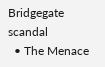Bridgegate scandal
  • The Menace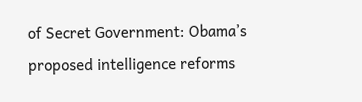of Secret Government: Obama’s proposed intelligence reforms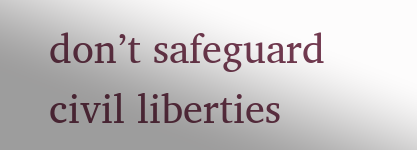don’t safeguard civil liberties